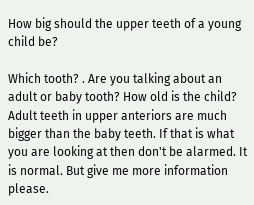How big should the upper teeth of a young child be?

Which tooth? . Are you talking about an adult or baby tooth? How old is the child? Adult teeth in upper anteriors are much bigger than the baby teeth. If that is what you are looking at then don't be alarmed. It is normal. But give me more information please.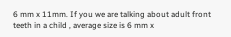6 mm x 11mm. If you we are talking about adult front teeth in a child , average size is 6 mm x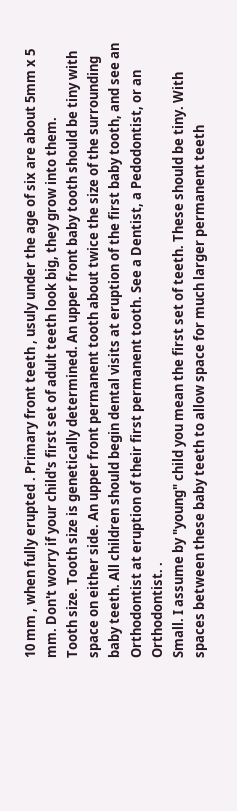10 mm , when fully erupted . Primary front teeth , usuly under the age of six are about 5mm x 5 mm. Don't worry if your child's first set of adult teeth look big, they grow into them.
Tooth size. Tooth size is genetically determined. An upper front baby tooth should be tiny with space on either side. An upper front permanent tooth about twice the size of the surrounding baby teeth. All children should begin dental visits at eruption of the first baby tooth, and see an Orthodontist at eruption of their first permanent tooth. See a Dentist, a Pedodontist, or an Orthodontist. .
Small. I assume by "young" child you mean the first set of teeth. These should be tiny. With spaces between these baby teeth to allow space for much larger permanent teeth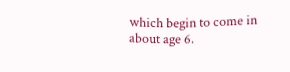which begin to come in about age 6.